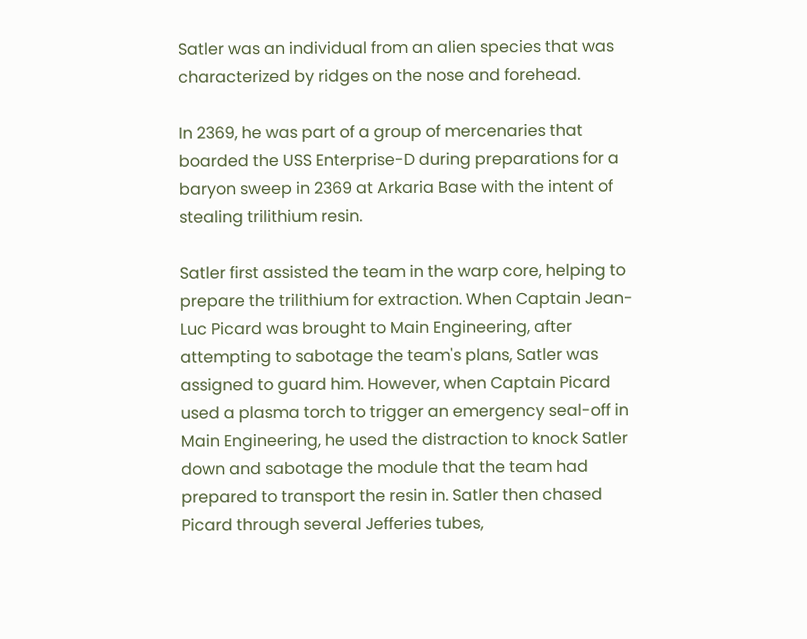Satler was an individual from an alien species that was characterized by ridges on the nose and forehead.

In 2369, he was part of a group of mercenaries that boarded the USS Enterprise-D during preparations for a baryon sweep in 2369 at Arkaria Base with the intent of stealing trilithium resin.

Satler first assisted the team in the warp core, helping to prepare the trilithium for extraction. When Captain Jean-Luc Picard was brought to Main Engineering, after attempting to sabotage the team's plans, Satler was assigned to guard him. However, when Captain Picard used a plasma torch to trigger an emergency seal-off in Main Engineering, he used the distraction to knock Satler down and sabotage the module that the team had prepared to transport the resin in. Satler then chased Picard through several Jefferies tubes,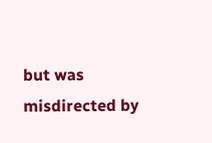but was misdirected by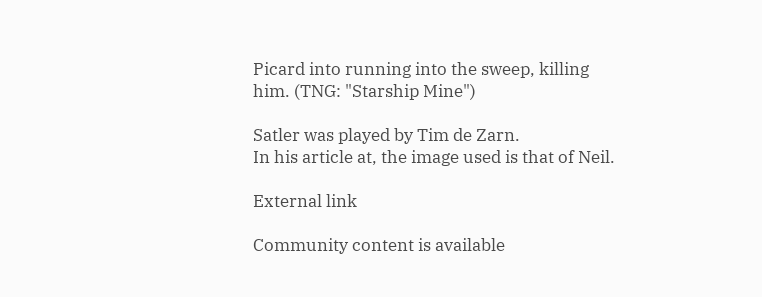Picard into running into the sweep, killing him. (TNG: "Starship Mine")

Satler was played by Tim de Zarn.
In his article at, the image used is that of Neil.

External link

Community content is available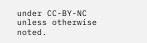under CC-BY-NC unless otherwise noted.